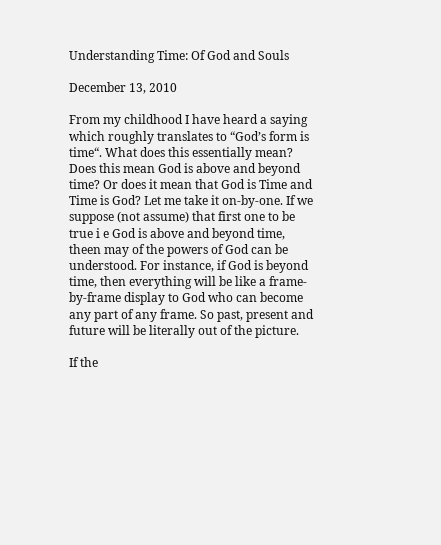Understanding Time: Of God and Souls

December 13, 2010

From my childhood I have heard a saying which roughly translates to “God’s form is time“. What does this essentially mean? Does this mean God is above and beyond time? Or does it mean that God is Time and Time is God? Let me take it on-by-one. If we suppose (not assume) that first one to be true i e God is above and beyond time, theen may of the powers of God can be understood. For instance, if God is beyond time, then everything will be like a frame-by-frame display to God who can become any part of any frame. So past, present and future will be literally out of the picture.

If the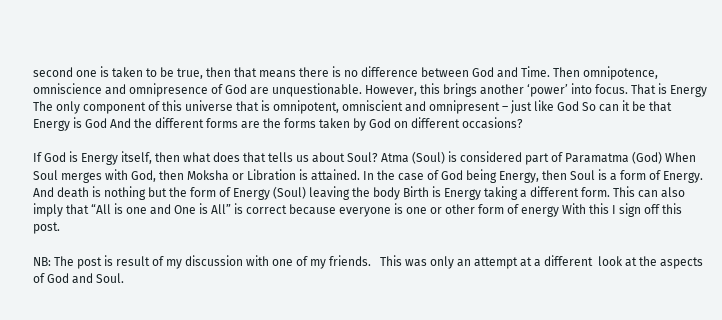second one is taken to be true, then that means there is no difference between God and Time. Then omnipotence, omniscience and omnipresence of God are unquestionable. However, this brings another ‘power’ into focus. That is Energy The only component of this universe that is omnipotent, omniscient and omnipresent – just like God So can it be that Energy is God And the different forms are the forms taken by God on different occasions?

If God is Energy itself, then what does that tells us about Soul? Atma (Soul) is considered part of Paramatma (God) When Soul merges with God, then Moksha or Libration is attained. In the case of God being Energy, then Soul is a form of Energy. And death is nothing but the form of Energy (Soul) leaving the body Birth is Energy taking a different form. This can also imply that “All is one and One is All” is correct because everyone is one or other form of energy With this I sign off this post.

NB: The post is result of my discussion with one of my friends.   This was only an attempt at a different  look at the aspects of God and Soul.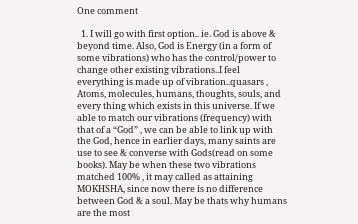One comment

  1. I will go with first option.. ie. God is above & beyond time. Also, God is Energy (in a form of some vibrations) who has the control/power to change other existing vibrations..I feel everything is made up of vibration..quasars , Atoms, molecules, humans, thoughts, souls, and every thing which exists in this universe. If we able to match our vibrations (frequency) with that of a “God” , we can be able to link up with the God, hence in earlier days, many saints are use to see & converse with Gods(read on some books). May be when these two vibrations matched 100% , it may called as attaining MOKHSHA, since now there is no difference between God & a soul. May be thats why humans are the most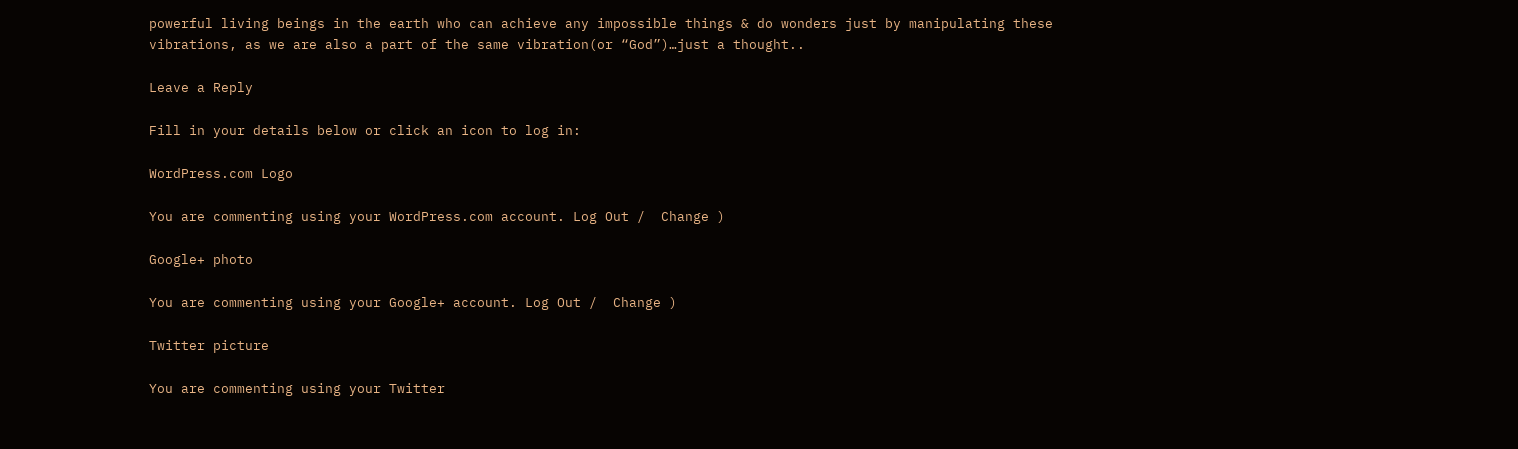powerful living beings in the earth who can achieve any impossible things & do wonders just by manipulating these vibrations, as we are also a part of the same vibration(or “God”)…just a thought..

Leave a Reply

Fill in your details below or click an icon to log in:

WordPress.com Logo

You are commenting using your WordPress.com account. Log Out /  Change )

Google+ photo

You are commenting using your Google+ account. Log Out /  Change )

Twitter picture

You are commenting using your Twitter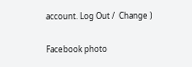account. Log Out /  Change )

Facebook photo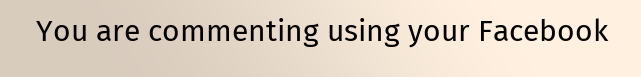You are commenting using your Facebook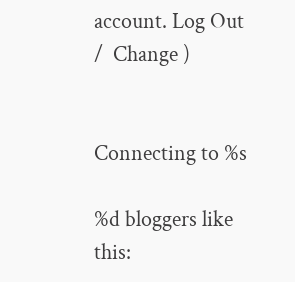account. Log Out /  Change )


Connecting to %s

%d bloggers like this: